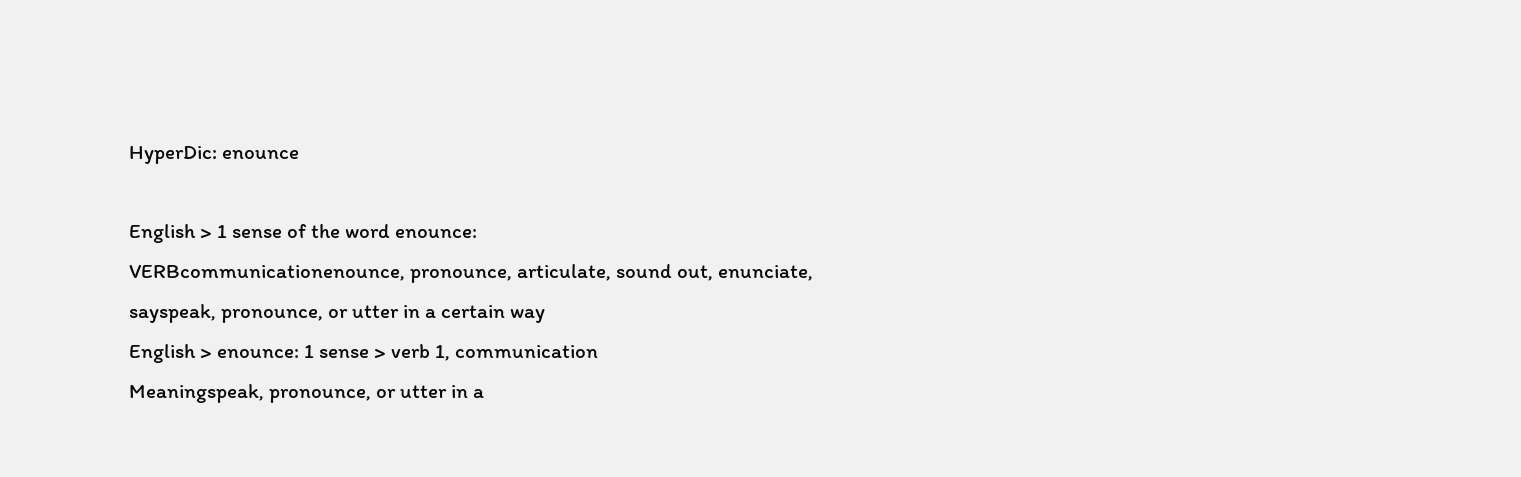HyperDic: enounce

English > 1 sense of the word enounce:
VERBcommunicationenounce, pronounce, articulate, sound out, enunciate, sayspeak, pronounce, or utter in a certain way
English > enounce: 1 sense > verb 1, communication
Meaningspeak, pronounce, or utter in a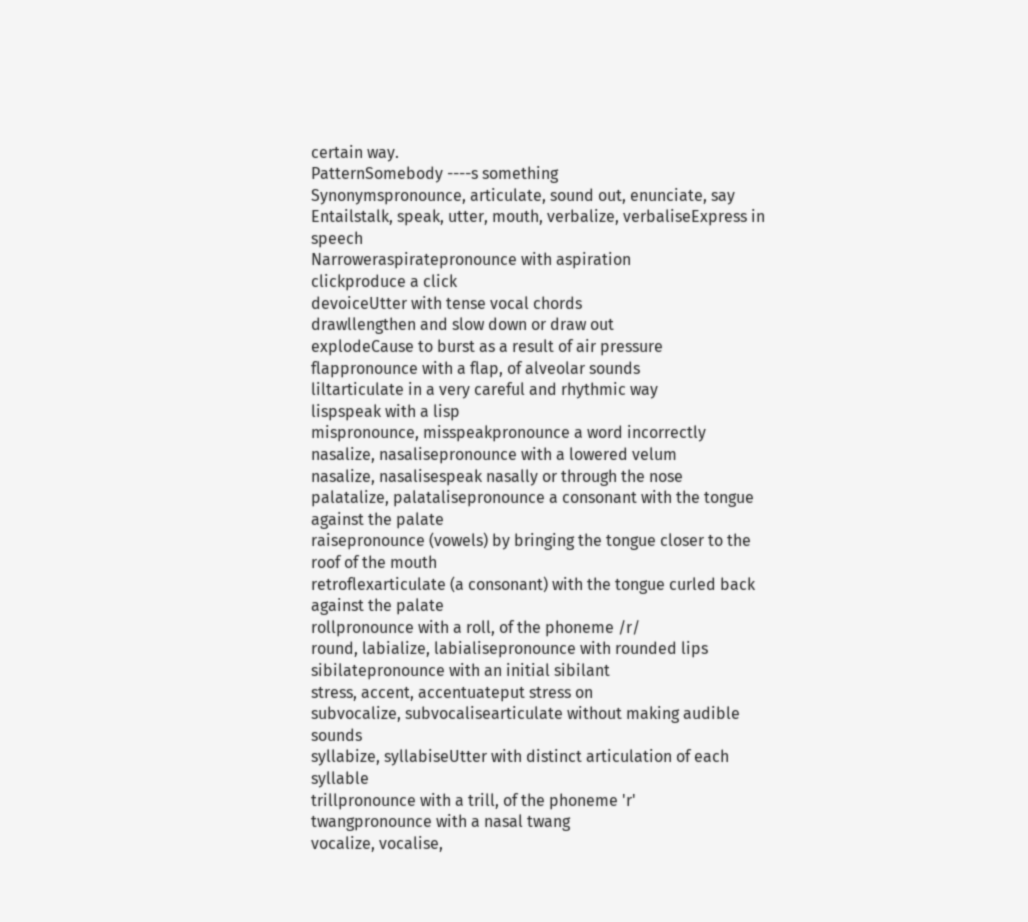certain way.
PatternSomebody ----s something
Synonymspronounce, articulate, sound out, enunciate, say
Entailstalk, speak, utter, mouth, verbalize, verbaliseExpress in speech
Narroweraspiratepronounce with aspiration
clickproduce a click
devoiceUtter with tense vocal chords
drawllengthen and slow down or draw out
explodeCause to burst as a result of air pressure
flappronounce with a flap, of alveolar sounds
liltarticulate in a very careful and rhythmic way
lispspeak with a lisp
mispronounce, misspeakpronounce a word incorrectly
nasalize, nasalisepronounce with a lowered velum
nasalize, nasalisespeak nasally or through the nose
palatalize, palatalisepronounce a consonant with the tongue against the palate
raisepronounce (vowels) by bringing the tongue closer to the roof of the mouth
retroflexarticulate (a consonant) with the tongue curled back against the palate
rollpronounce with a roll, of the phoneme /r/
round, labialize, labialisepronounce with rounded lips
sibilatepronounce with an initial sibilant
stress, accent, accentuateput stress on
subvocalize, subvocalisearticulate without making audible sounds
syllabize, syllabiseUtter with distinct articulation of each syllable
trillpronounce with a trill, of the phoneme 'r'
twangpronounce with a nasal twang
vocalize, vocalise,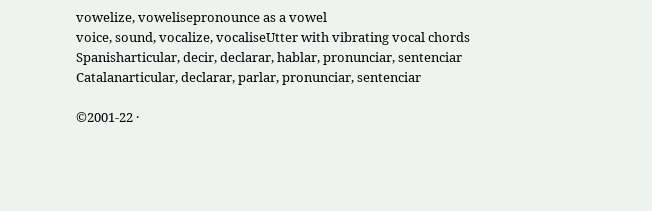vowelize, vowelisepronounce as a vowel
voice, sound, vocalize, vocaliseUtter with vibrating vocal chords
Spanisharticular, decir, declarar, hablar, pronunciar, sentenciar
Catalanarticular, declarar, parlar, pronunciar, sentenciar

©2001-22 ·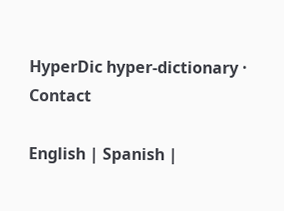HyperDic hyper-dictionary · Contact

English | Spanish |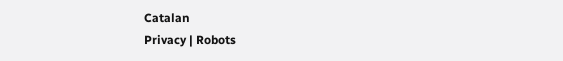Catalan
Privacy | Robots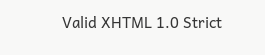Valid XHTML 1.0 Strict